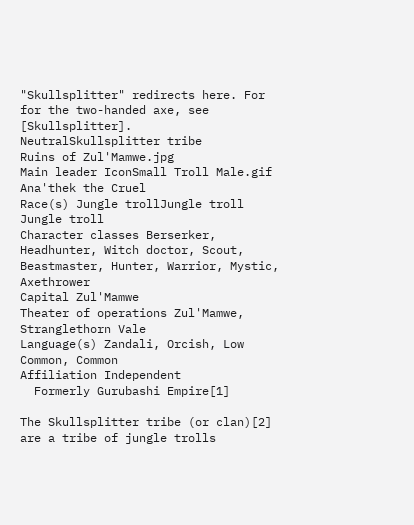"Skullsplitter" redirects here. For for the two-handed axe, see  [Skullsplitter].
NeutralSkullsplitter tribe
Ruins of Zul'Mamwe.jpg
Main leader IconSmall Troll Male.gif Ana'thek the Cruel
Race(s) Jungle trollJungle troll Jungle troll
Character classes Berserker, Headhunter, Witch doctor, Scout, Beastmaster, Hunter, Warrior, Mystic, Axethrower
Capital Zul'Mamwe
Theater of operations Zul'Mamwe, Stranglethorn Vale
Language(s) Zandali, Orcish, Low Common, Common
Affiliation Independent
  Formerly Gurubashi Empire[1]

The Skullsplitter tribe (or clan)[2] are a tribe of jungle trolls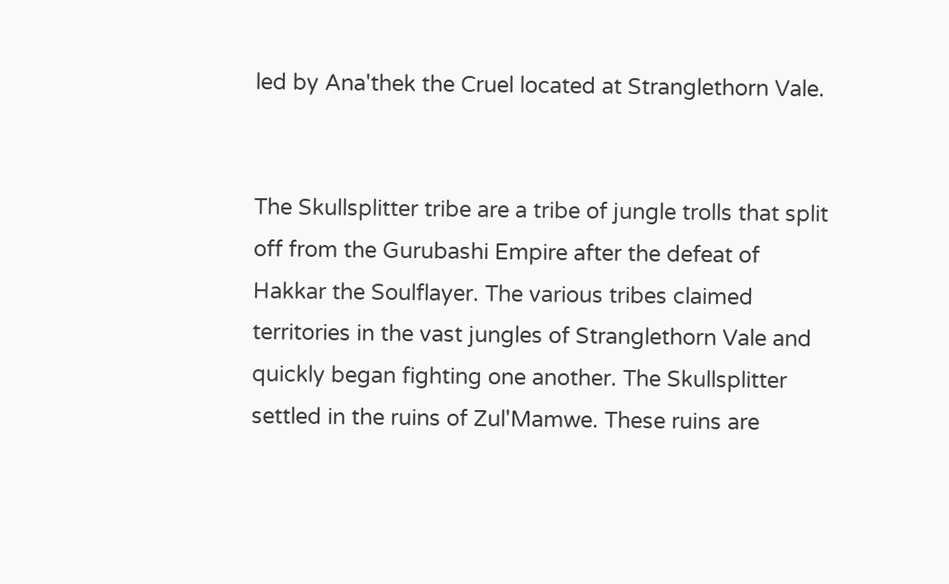led by Ana'thek the Cruel located at Stranglethorn Vale.


The Skullsplitter tribe are a tribe of jungle trolls that split off from the Gurubashi Empire after the defeat of Hakkar the Soulflayer. The various tribes claimed territories in the vast jungles of Stranglethorn Vale and quickly began fighting one another. The Skullsplitter settled in the ruins of Zul'Mamwe. These ruins are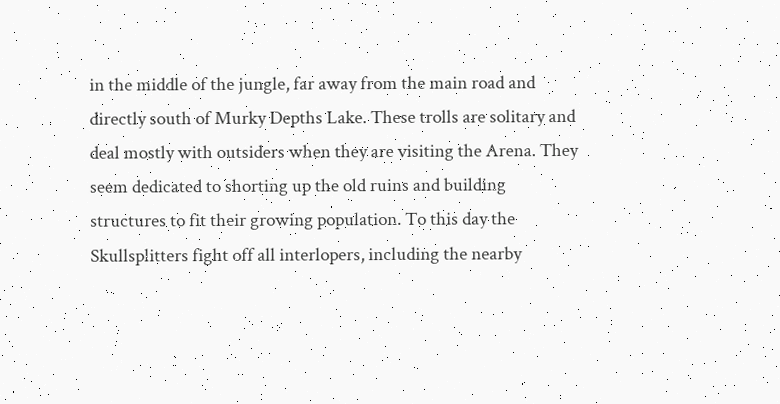in the middle of the jungle, far away from the main road and directly south of Murky Depths Lake. These trolls are solitary and deal mostly with outsiders when they are visiting the Arena. They seem dedicated to shorting up the old ruins and building structures to fit their growing population. To this day the Skullsplitters fight off all interlopers, including the nearby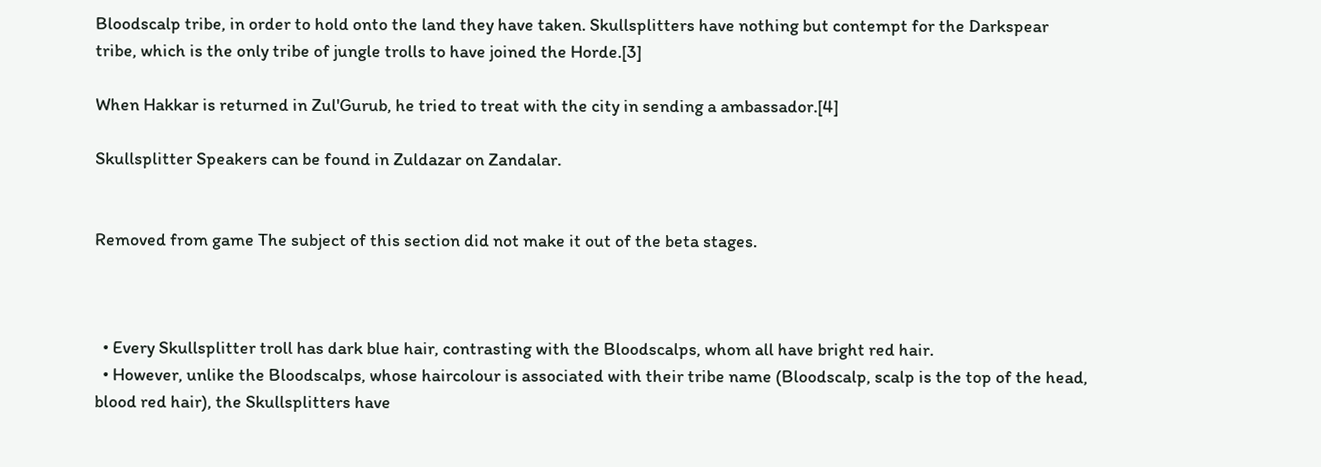Bloodscalp tribe, in order to hold onto the land they have taken. Skullsplitters have nothing but contempt for the Darkspear tribe, which is the only tribe of jungle trolls to have joined the Horde.[3]

When Hakkar is returned in Zul'Gurub, he tried to treat with the city in sending a ambassador.[4]

Skullsplitter Speakers can be found in Zuldazar on Zandalar.


Removed from game The subject of this section did not make it out of the beta stages.



  • Every Skullsplitter troll has dark blue hair, contrasting with the Bloodscalps, whom all have bright red hair.
  • However, unlike the Bloodscalps, whose haircolour is associated with their tribe name (Bloodscalp, scalp is the top of the head, blood red hair), the Skullsplitters have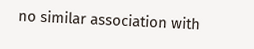no similar association with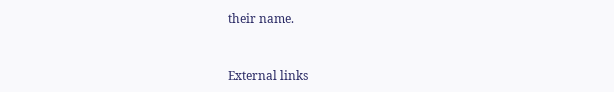their name.



External links